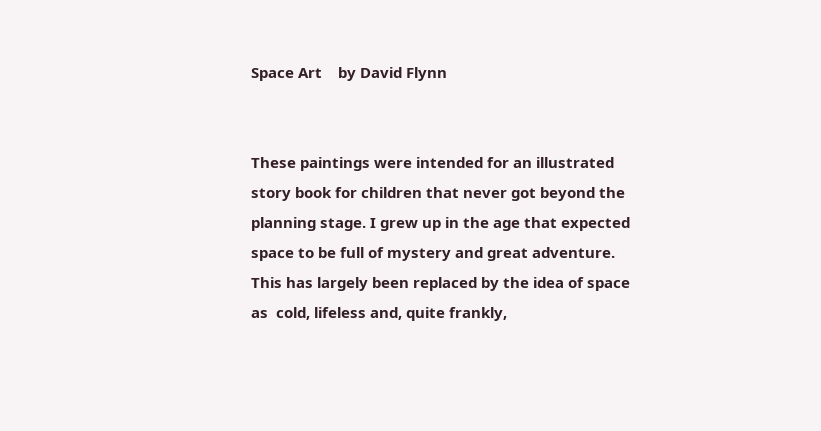Space Art    by David Flynn


These paintings were intended for an illustrated story book for children that never got beyond the planning stage. I grew up in the age that expected space to be full of mystery and great adventure. This has largely been replaced by the idea of space as  cold, lifeless and, quite frankly,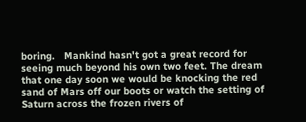boring.   Mankind hasn't got a great record for seeing much beyond his own two feet. The dream that one day soon we would be knocking the red sand of Mars off our boots or watch the setting of Saturn across the frozen rivers of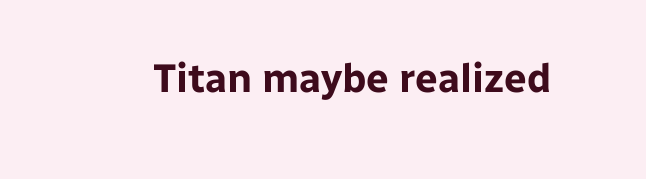Titan maybe realized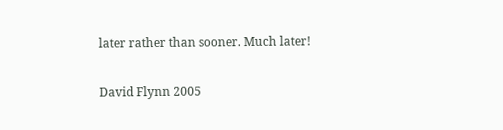later rather than sooner. Much later!

David Flynn 2005